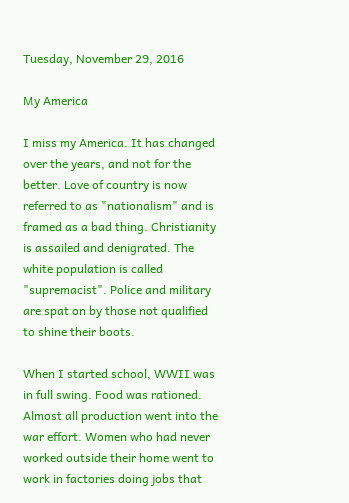Tuesday, November 29, 2016

My America

I miss my America. It has changed over the years, and not for the better. Love of country is now referred to as "nationalism" and is framed as a bad thing. Christianity is assailed and denigrated. The white population is called "supremacist". Police and military are spat on by those not qualified to shine their boots.

When I started school, WWII was in full swing. Food was rationed. Almost all production went into the war effort. Women who had never worked outside their home went to work in factories doing jobs that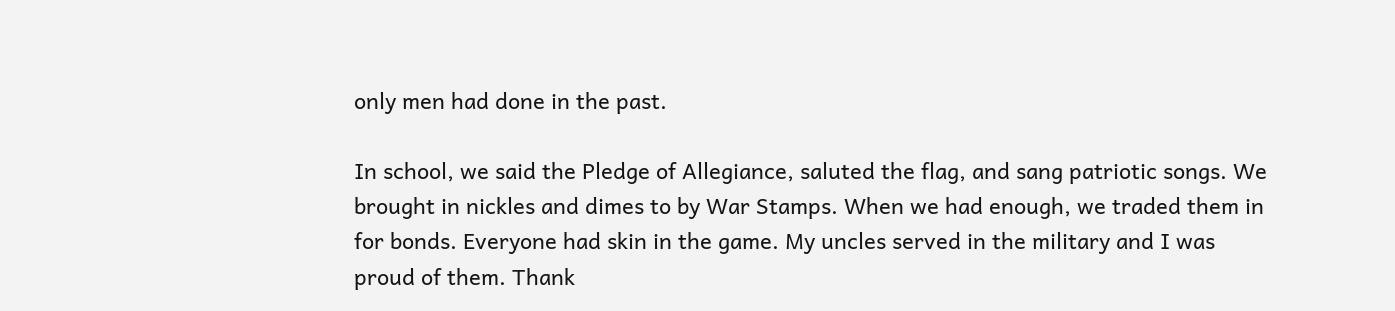only men had done in the past.

In school, we said the Pledge of Allegiance, saluted the flag, and sang patriotic songs. We brought in nickles and dimes to by War Stamps. When we had enough, we traded them in for bonds. Everyone had skin in the game. My uncles served in the military and I was proud of them. Thank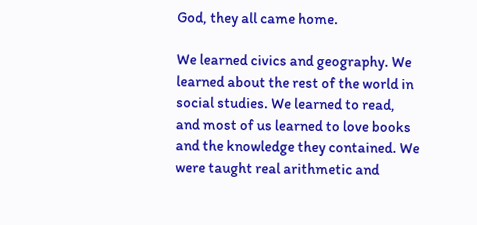God, they all came home.

We learned civics and geography. We learned about the rest of the world in social studies. We learned to read, and most of us learned to love books and the knowledge they contained. We were taught real arithmetic and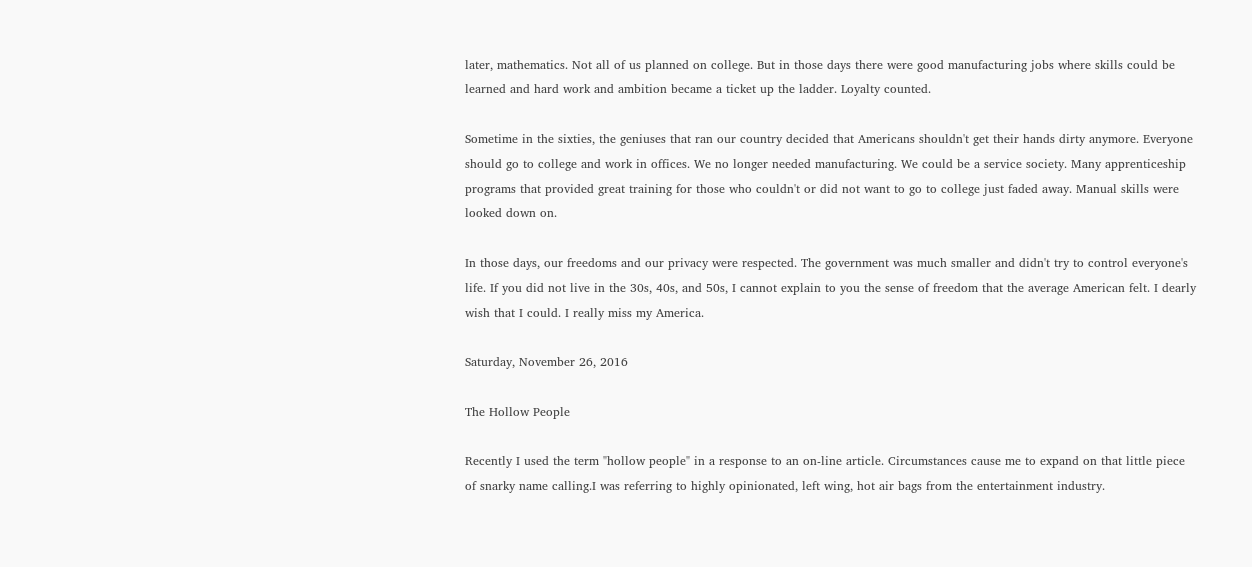later, mathematics. Not all of us planned on college. But in those days there were good manufacturing jobs where skills could be learned and hard work and ambition became a ticket up the ladder. Loyalty counted.

Sometime in the sixties, the geniuses that ran our country decided that Americans shouldn't get their hands dirty anymore. Everyone should go to college and work in offices. We no longer needed manufacturing. We could be a service society. Many apprenticeship programs that provided great training for those who couldn't or did not want to go to college just faded away. Manual skills were looked down on.

In those days, our freedoms and our privacy were respected. The government was much smaller and didn't try to control everyone's life. If you did not live in the 30s, 40s, and 50s, I cannot explain to you the sense of freedom that the average American felt. I dearly wish that I could. I really miss my America.

Saturday, November 26, 2016

The Hollow People

Recently I used the term "hollow people" in a response to an on-line article. Circumstances cause me to expand on that little piece of snarky name calling.I was referring to highly opinionated, left wing, hot air bags from the entertainment industry.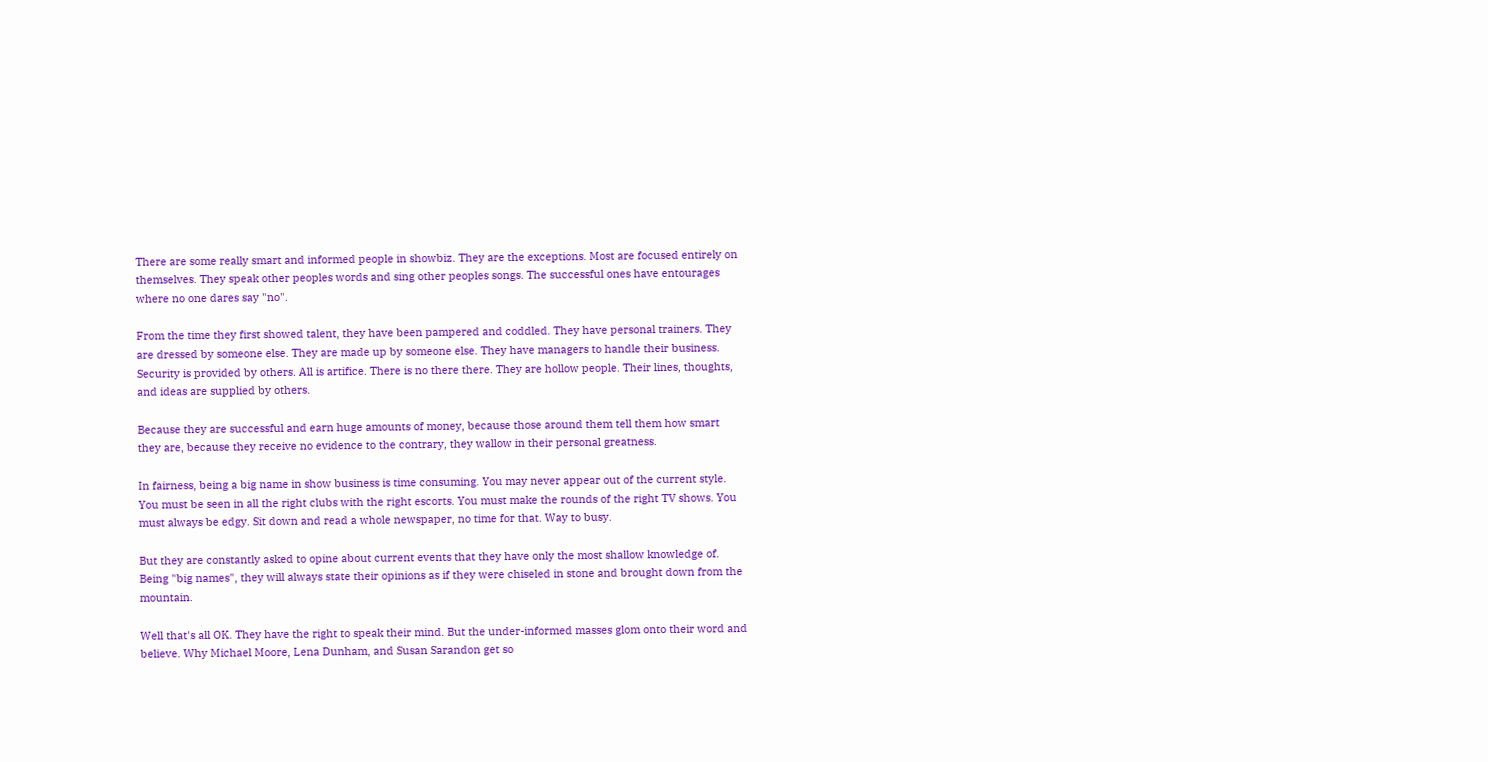There are some really smart and informed people in showbiz. They are the exceptions. Most are focused entirely on themselves. They speak other peoples words and sing other peoples songs. The successful ones have entourages where no one dares say "no".

From the time they first showed talent, they have been pampered and coddled. They have personal trainers. They are dressed by someone else. They are made up by someone else. They have managers to handle their business. Security is provided by others. All is artifice. There is no there there. They are hollow people. Their lines, thoughts, and ideas are supplied by others.

Because they are successful and earn huge amounts of money, because those around them tell them how smart they are, because they receive no evidence to the contrary, they wallow in their personal greatness.

In fairness, being a big name in show business is time consuming. You may never appear out of the current style. You must be seen in all the right clubs with the right escorts. You must make the rounds of the right TV shows. You must always be edgy. Sit down and read a whole newspaper, no time for that. Way to busy.

But they are constantly asked to opine about current events that they have only the most shallow knowledge of. Being "big names", they will always state their opinions as if they were chiseled in stone and brought down from the mountain.

Well that's all OK. They have the right to speak their mind. But the under-informed masses glom onto their word and believe. Why Michael Moore, Lena Dunham, and Susan Sarandon get so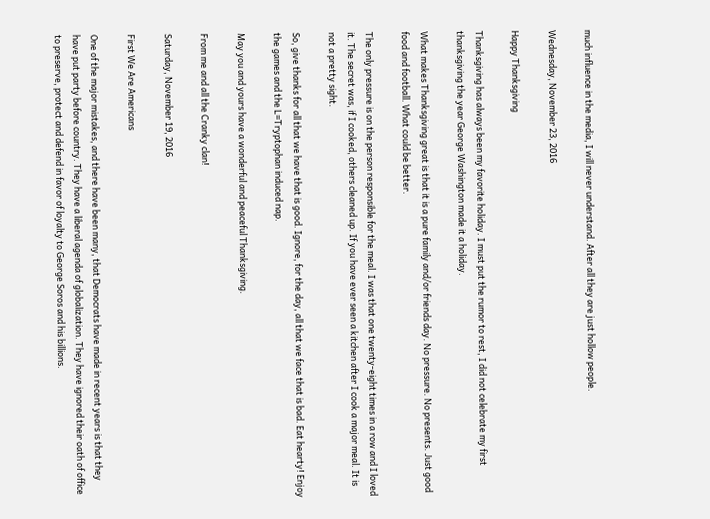much influence in the media, I will never understand. After all they are just hollow people.

Wednesday, November 23, 2016

Happy Thanksgiving

Thanksgiving has always been my favorite holiday. I must put the rumor to rest, I did not celebrate my first thanksgiving the year George Washington made it a holiday.

What makes Thanksgiving great is that it is a pure family and/or friends day. No pressure. No presents. Just good food and football. What could be better.

The only pressure is on the person responsible for the meal. I was that one twenty-eight times in a row and I loved it. The secret was, if I cooked, others cleaned up. If you have ever seen a kitchen after I cook a major meal. It is not a pretty sight.

So, give thanks for all that we have that is good. Ignore, for the day, all that we face that is bad. Eat hearty! Enjoy the games and the L=Tryptophan induced nap.

May you and yours have a wonderful and peaceful Thanksgiving.

From me and all the Cranky clan!

Saturday, November 19, 2016

First We Are Americans

One of the major mistakes, and there have been many, that Democrats have made in recent years is that they have put party before country. They have a liberal agenda of globalization. They have ignored their oath of office to preserve, protect and defend in favor of loyalty to George Soros and his billions.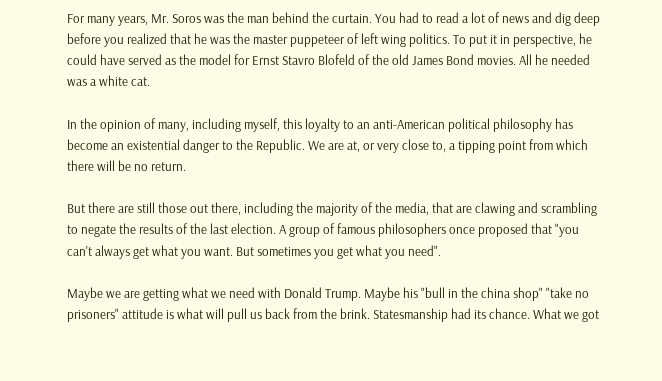For many years, Mr. Soros was the man behind the curtain. You had to read a lot of news and dig deep before you realized that he was the master puppeteer of left wing politics. To put it in perspective, he could have served as the model for Ernst Stavro Blofeld of the old James Bond movies. All he needed was a white cat.

In the opinion of many, including myself, this loyalty to an anti-American political philosophy has become an existential danger to the Republic. We are at, or very close to, a tipping point from which there will be no return.

But there are still those out there, including the majority of the media, that are clawing and scrambling to negate the results of the last election. A group of famous philosophers once proposed that "you can't always get what you want. But sometimes you get what you need".

Maybe we are getting what we need with Donald Trump. Maybe his "bull in the china shop" "take no prisoners" attitude is what will pull us back from the brink. Statesmanship had its chance. What we got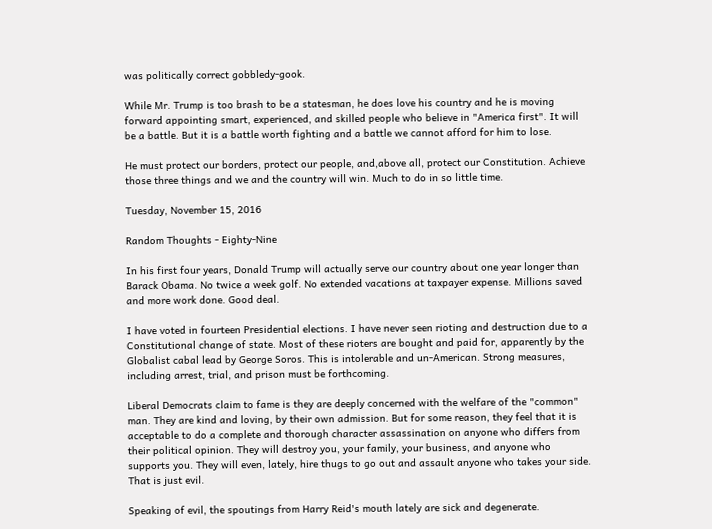was politically correct gobbledy-gook.

While Mr. Trump is too brash to be a statesman, he does love his country and he is moving forward appointing smart, experienced, and skilled people who believe in "America first". It will be a battle. But it is a battle worth fighting and a battle we cannot afford for him to lose.

He must protect our borders, protect our people, and,above all, protect our Constitution. Achieve those three things and we and the country will win. Much to do in so little time.

Tuesday, November 15, 2016

Random Thoughts - Eighty-Nine

In his first four years, Donald Trump will actually serve our country about one year longer than Barack Obama. No twice a week golf. No extended vacations at taxpayer expense. Millions saved and more work done. Good deal.

I have voted in fourteen Presidential elections. I have never seen rioting and destruction due to a Constitutional change of state. Most of these rioters are bought and paid for, apparently by the Globalist cabal lead by George Soros. This is intolerable and un-American. Strong measures, including arrest, trial, and prison must be forthcoming.

Liberal Democrats claim to fame is they are deeply concerned with the welfare of the "common" man. They are kind and loving, by their own admission. But for some reason, they feel that it is acceptable to do a complete and thorough character assassination on anyone who differs from their political opinion. They will destroy you, your family, your business, and anyone who supports you. They will even, lately, hire thugs to go out and assault anyone who takes your side. That is just evil.

Speaking of evil, the spoutings from Harry Reid's mouth lately are sick and degenerate.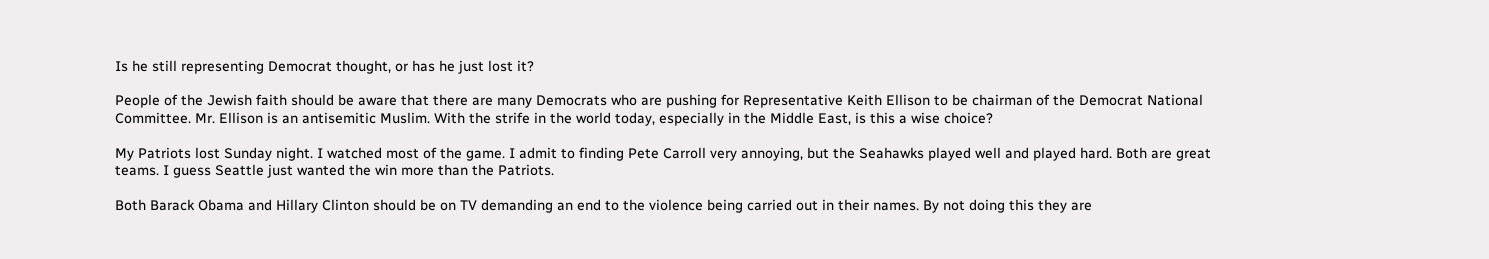Is he still representing Democrat thought, or has he just lost it?

People of the Jewish faith should be aware that there are many Democrats who are pushing for Representative Keith Ellison to be chairman of the Democrat National Committee. Mr. Ellison is an antisemitic Muslim. With the strife in the world today, especially in the Middle East, is this a wise choice?

My Patriots lost Sunday night. I watched most of the game. I admit to finding Pete Carroll very annoying, but the Seahawks played well and played hard. Both are great teams. I guess Seattle just wanted the win more than the Patriots.

Both Barack Obama and Hillary Clinton should be on TV demanding an end to the violence being carried out in their names. By not doing this they are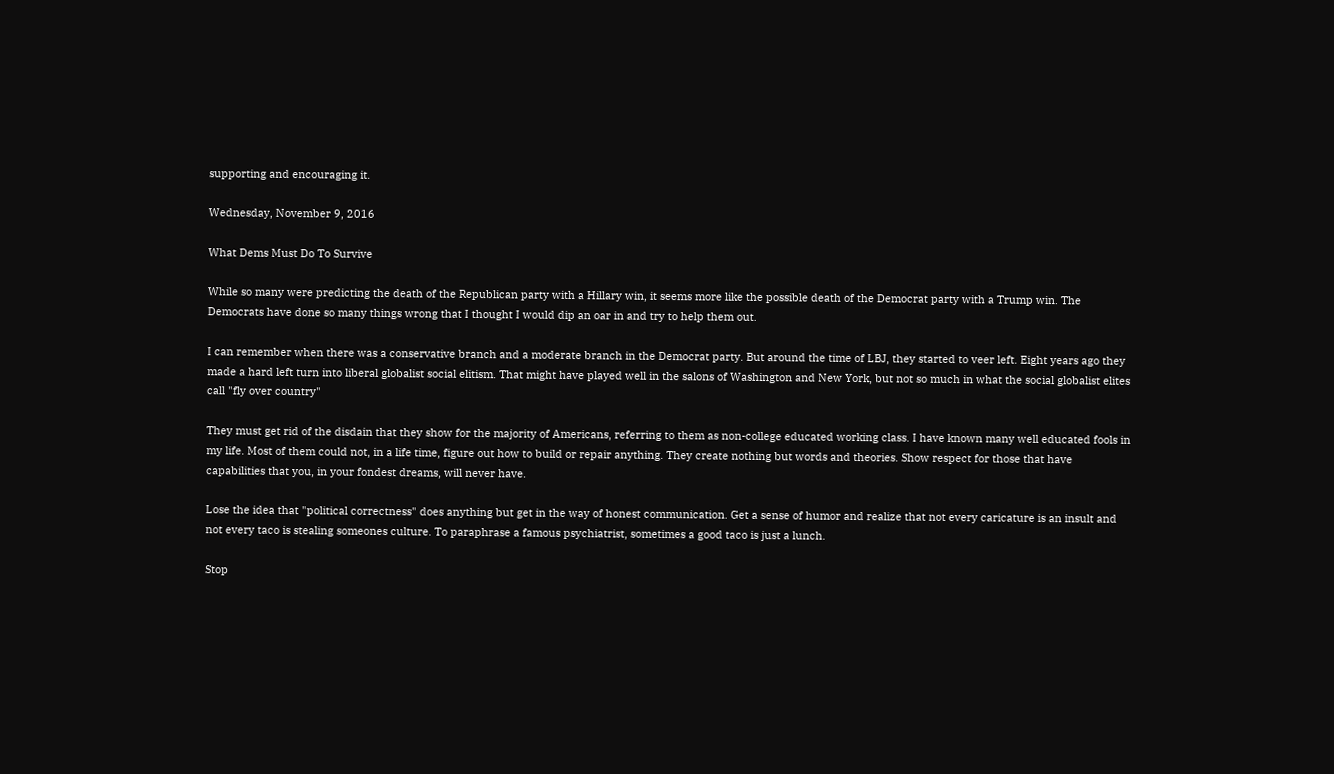supporting and encouraging it.

Wednesday, November 9, 2016

What Dems Must Do To Survive

While so many were predicting the death of the Republican party with a Hillary win, it seems more like the possible death of the Democrat party with a Trump win. The Democrats have done so many things wrong that I thought I would dip an oar in and try to help them out.

I can remember when there was a conservative branch and a moderate branch in the Democrat party. But around the time of LBJ, they started to veer left. Eight years ago they made a hard left turn into liberal globalist social elitism. That might have played well in the salons of Washington and New York, but not so much in what the social globalist elites call "fly over country"

They must get rid of the disdain that they show for the majority of Americans, referring to them as non-college educated working class. I have known many well educated fools in my life. Most of them could not, in a life time, figure out how to build or repair anything. They create nothing but words and theories. Show respect for those that have capabilities that you, in your fondest dreams, will never have.

Lose the idea that "political correctness" does anything but get in the way of honest communication. Get a sense of humor and realize that not every caricature is an insult and not every taco is stealing someones culture. To paraphrase a famous psychiatrist, sometimes a good taco is just a lunch.

Stop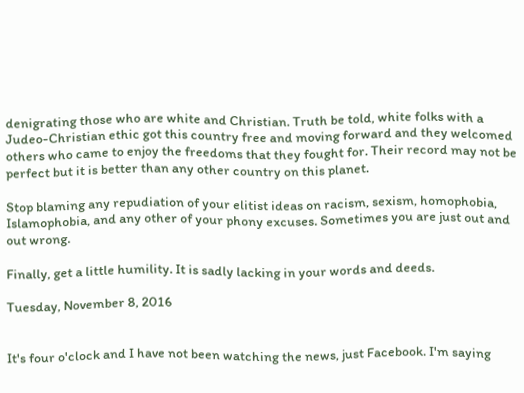denigrating those who are white and Christian. Truth be told, white folks with a Judeo-Christian ethic got this country free and moving forward and they welcomed others who came to enjoy the freedoms that they fought for. Their record may not be perfect but it is better than any other country on this planet.

Stop blaming any repudiation of your elitist ideas on racism, sexism, homophobia, Islamophobia, and any other of your phony excuses. Sometimes you are just out and out wrong.

Finally, get a little humility. It is sadly lacking in your words and deeds.

Tuesday, November 8, 2016


It's four o'clock and I have not been watching the news, just Facebook. I'm saying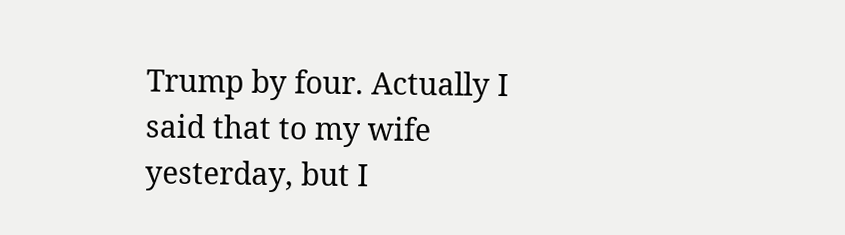Trump by four. Actually I said that to my wife yesterday, but I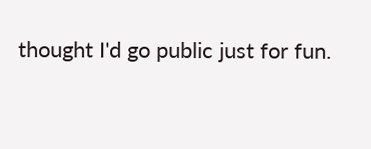thought I'd go public just for fun.